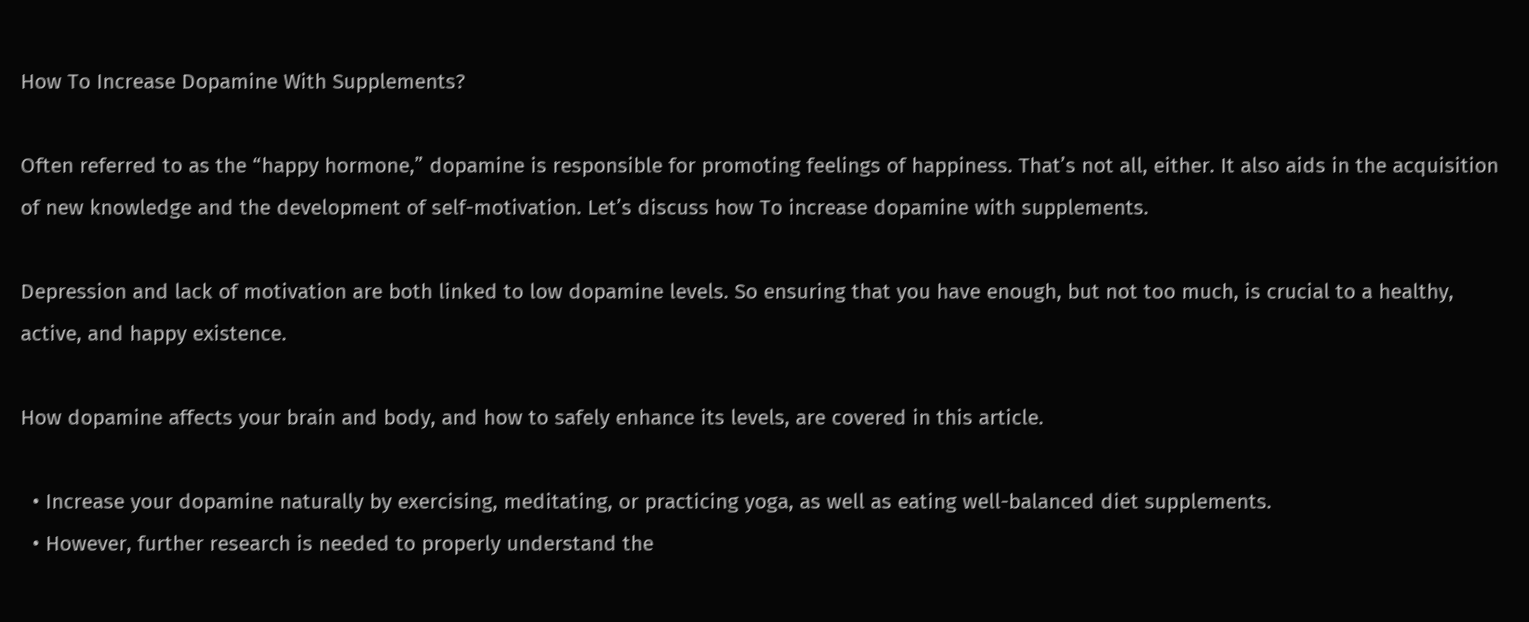How To Increase Dopamine With Supplements?

Often referred to as the “happy hormone,” dopamine is responsible for promoting feelings of happiness. That’s not all, either. It also aids in the acquisition of new knowledge and the development of self-motivation. Let’s discuss how To increase dopamine with supplements.

Depression and lack of motivation are both linked to low dopamine levels. So ensuring that you have enough, but not too much, is crucial to a healthy, active, and happy existence.

How dopamine affects your brain and body, and how to safely enhance its levels, are covered in this article.

  • Increase your dopamine naturally by exercising, meditating, or practicing yoga, as well as eating well-balanced diet supplements.
  • However, further research is needed to properly understand the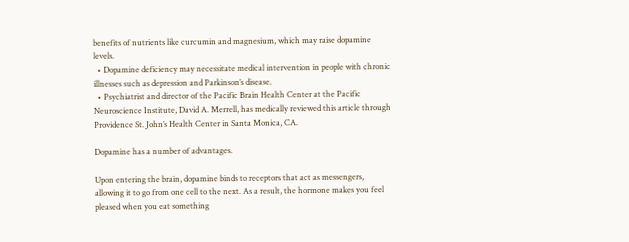benefits of nutrients like curcumin and magnesium, which may raise dopamine levels.
  • Dopamine deficiency may necessitate medical intervention in people with chronic illnesses such as depression and Parkinson’s disease.
  • Psychiatrist and director of the Pacific Brain Health Center at the Pacific Neuroscience Institute, David A. Merrell, has medically reviewed this article through Providence St. John’s Health Center in Santa Monica, CA.

Dopamine has a number of advantages.

Upon entering the brain, dopamine binds to receptors that act as messengers, allowing it to go from one cell to the next. As a result, the hormone makes you feel pleased when you eat something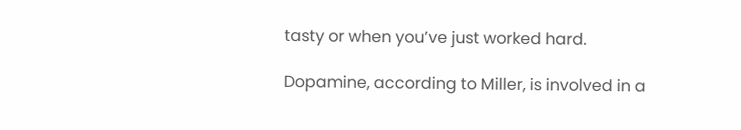tasty or when you’ve just worked hard.

Dopamine, according to Miller, is involved in a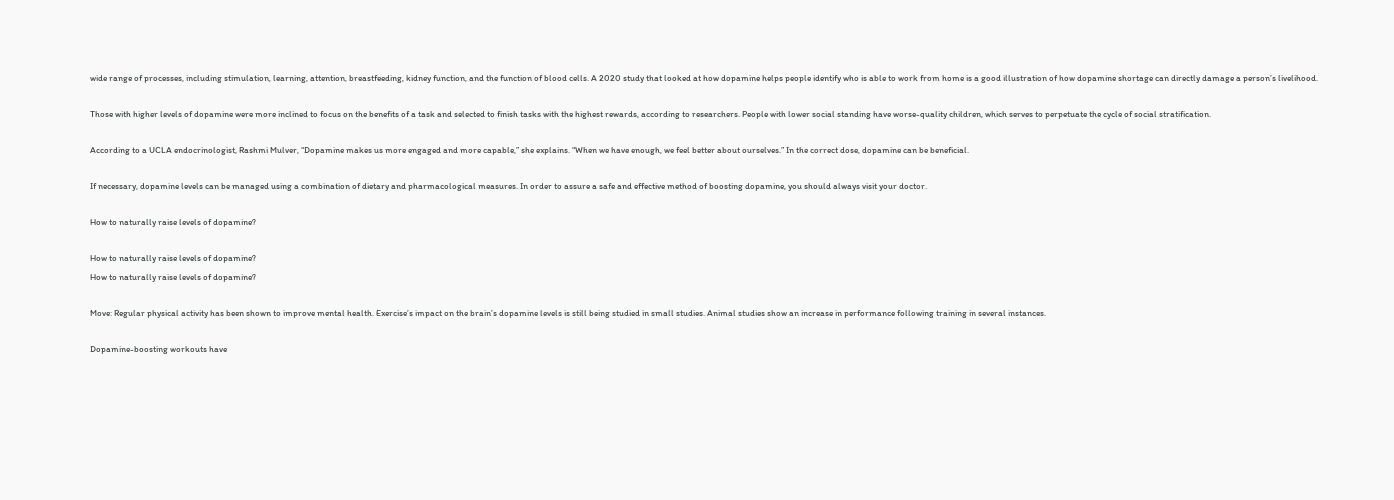wide range of processes, including stimulation, learning, attention, breastfeeding, kidney function, and the function of blood cells. A 2020 study that looked at how dopamine helps people identify who is able to work from home is a good illustration of how dopamine shortage can directly damage a person’s livelihood.

Those with higher levels of dopamine were more inclined to focus on the benefits of a task and selected to finish tasks with the highest rewards, according to researchers. People with lower social standing have worse-quality children, which serves to perpetuate the cycle of social stratification.

According to a UCLA endocrinologist, Rashmi Mulver, “Dopamine makes us more engaged and more capable,” she explains. “When we have enough, we feel better about ourselves.” In the correct dose, dopamine can be beneficial.

If necessary, dopamine levels can be managed using a combination of dietary and pharmacological measures. In order to assure a safe and effective method of boosting dopamine, you should always visit your doctor.

How to naturally raise levels of dopamine?

How to naturally raise levels of dopamine?
How to naturally raise levels of dopamine?

Move: Regular physical activity has been shown to improve mental health. Exercise’s impact on the brain’s dopamine levels is still being studied in small studies. Animal studies show an increase in performance following training in several instances.

Dopamine-boosting workouts have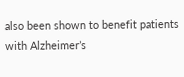also been shown to benefit patients with Alzheimer’s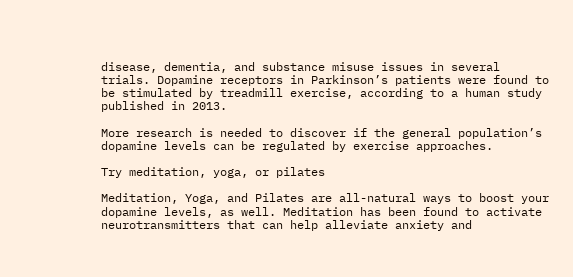disease, dementia, and substance misuse issues in several trials. Dopamine receptors in Parkinson’s patients were found to be stimulated by treadmill exercise, according to a human study published in 2013.

More research is needed to discover if the general population’s dopamine levels can be regulated by exercise approaches.

Try meditation, yoga, or pilates

Meditation, Yoga, and Pilates are all-natural ways to boost your dopamine levels, as well. Meditation has been found to activate neurotransmitters that can help alleviate anxiety and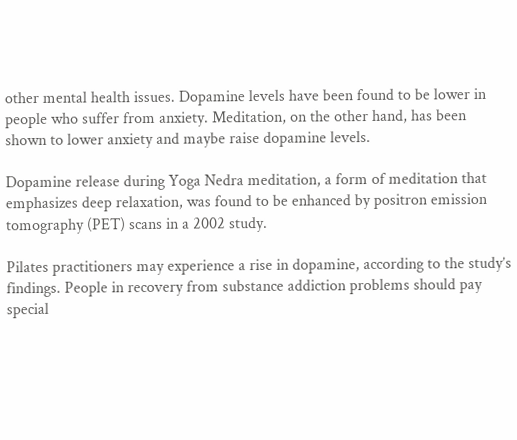other mental health issues. Dopamine levels have been found to be lower in people who suffer from anxiety. Meditation, on the other hand, has been shown to lower anxiety and maybe raise dopamine levels.

Dopamine release during Yoga Nedra meditation, a form of meditation that emphasizes deep relaxation, was found to be enhanced by positron emission tomography (PET) scans in a 2002 study.

Pilates practitioners may experience a rise in dopamine, according to the study’s findings. People in recovery from substance addiction problems should pay special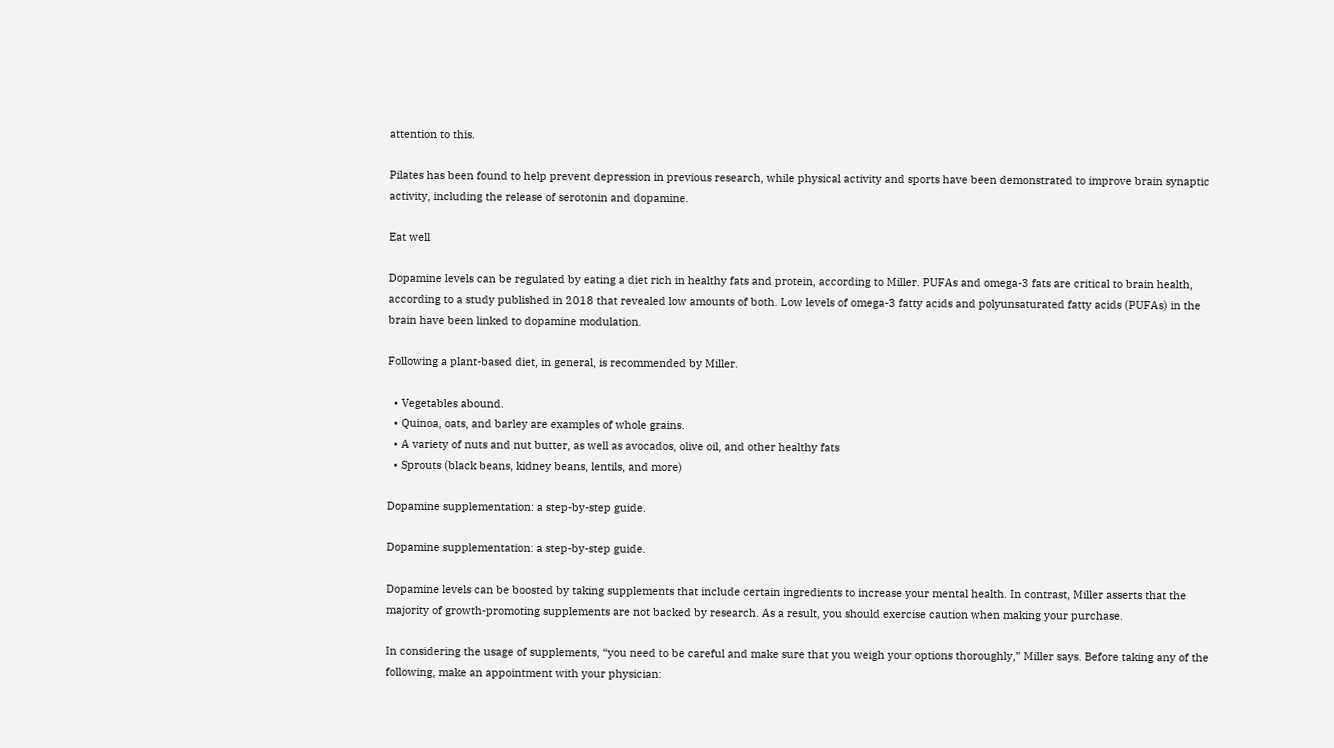attention to this.

Pilates has been found to help prevent depression in previous research, while physical activity and sports have been demonstrated to improve brain synaptic activity, including the release of serotonin and dopamine.

Eat well

Dopamine levels can be regulated by eating a diet rich in healthy fats and protein, according to Miller. PUFAs and omega-3 fats are critical to brain health, according to a study published in 2018 that revealed low amounts of both. Low levels of omega-3 fatty acids and polyunsaturated fatty acids (PUFAs) in the brain have been linked to dopamine modulation.

Following a plant-based diet, in general, is recommended by Miller.

  • Vegetables abound.
  • Quinoa, oats, and barley are examples of whole grains.
  • A variety of nuts and nut butter, as well as avocados, olive oil, and other healthy fats
  • Sprouts (black beans, kidney beans, lentils, and more)

Dopamine supplementation: a step-by-step guide.

Dopamine supplementation: a step-by-step guide.

Dopamine levels can be boosted by taking supplements that include certain ingredients to increase your mental health. In contrast, Miller asserts that the majority of growth-promoting supplements are not backed by research. As a result, you should exercise caution when making your purchase.

In considering the usage of supplements, “you need to be careful and make sure that you weigh your options thoroughly,” Miller says. Before taking any of the following, make an appointment with your physician: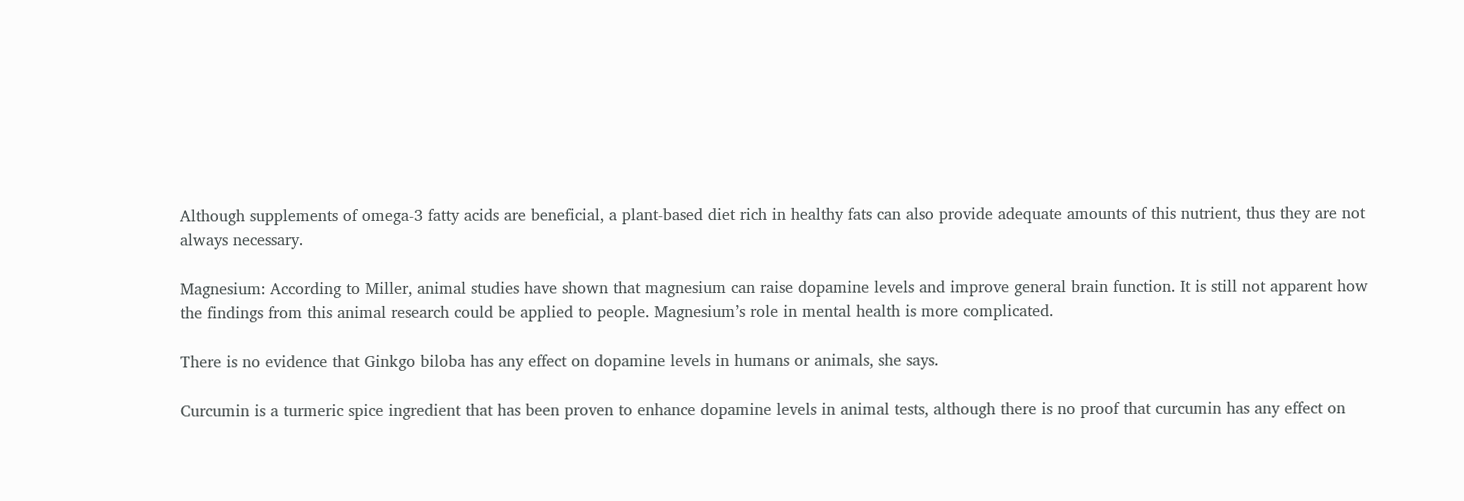Although supplements of omega-3 fatty acids are beneficial, a plant-based diet rich in healthy fats can also provide adequate amounts of this nutrient, thus they are not always necessary.

Magnesium: According to Miller, animal studies have shown that magnesium can raise dopamine levels and improve general brain function. It is still not apparent how the findings from this animal research could be applied to people. Magnesium’s role in mental health is more complicated.

There is no evidence that Ginkgo biloba has any effect on dopamine levels in humans or animals, she says.

Curcumin is a turmeric spice ingredient that has been proven to enhance dopamine levels in animal tests, although there is no proof that curcumin has any effect on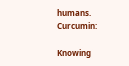humans. Curcumin:

Knowing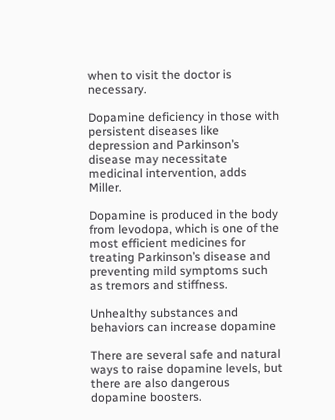when to visit the doctor is necessary.

Dopamine deficiency in those with persistent diseases like depression and Parkinson’s disease may necessitate medicinal intervention, adds Miller.

Dopamine is produced in the body from levodopa, which is one of the most efficient medicines for treating Parkinson’s disease and preventing mild symptoms such as tremors and stiffness.

Unhealthy substances and behaviors can increase dopamine

There are several safe and natural ways to raise dopamine levels, but there are also dangerous dopamine boosters.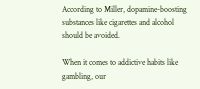According to Miller, dopamine-boosting substances like cigarettes and alcohol should be avoided.

When it comes to addictive habits like gambling, our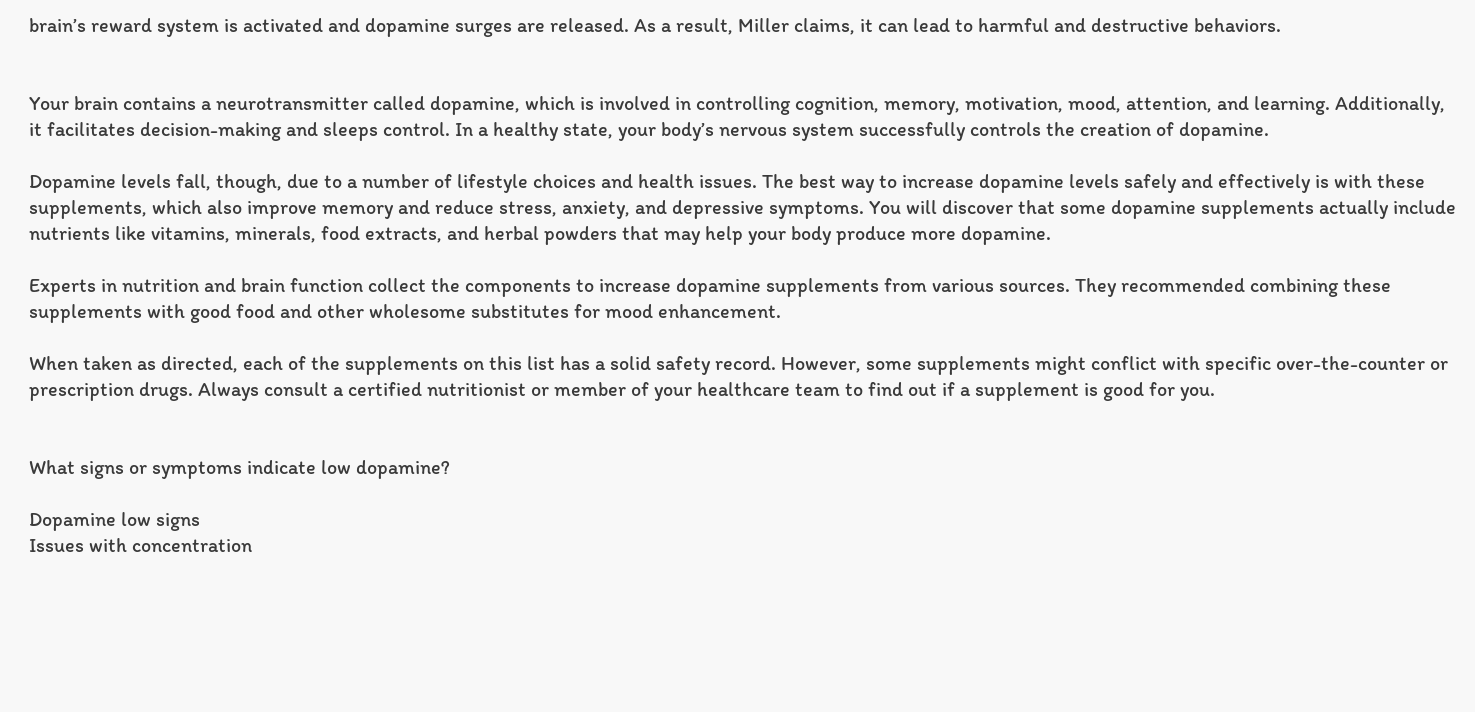brain’s reward system is activated and dopamine surges are released. As a result, Miller claims, it can lead to harmful and destructive behaviors.


Your brain contains a neurotransmitter called dopamine, which is involved in controlling cognition, memory, motivation, mood, attention, and learning. Additionally, it facilitates decision-making and sleeps control. In a healthy state, your body’s nervous system successfully controls the creation of dopamine.

Dopamine levels fall, though, due to a number of lifestyle choices and health issues. The best way to increase dopamine levels safely and effectively is with these supplements, which also improve memory and reduce stress, anxiety, and depressive symptoms. You will discover that some dopamine supplements actually include nutrients like vitamins, minerals, food extracts, and herbal powders that may help your body produce more dopamine.

Experts in nutrition and brain function collect the components to increase dopamine supplements from various sources. They recommended combining these supplements with good food and other wholesome substitutes for mood enhancement.

When taken as directed, each of the supplements on this list has a solid safety record. However, some supplements might conflict with specific over-the-counter or prescription drugs. Always consult a certified nutritionist or member of your healthcare team to find out if a supplement is good for you.


What signs or symptoms indicate low dopamine?

Dopamine low signs
Issues with concentration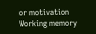or motivation
Working memory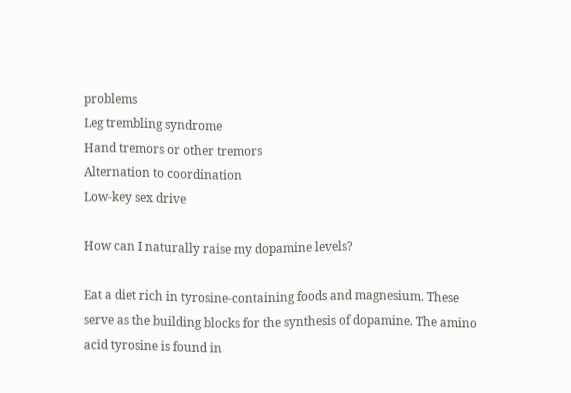problems
Leg trembling syndrome
Hand tremors or other tremors
Alternation to coordination
Low-key sex drive

How can I naturally raise my dopamine levels?

Eat a diet rich in tyrosine-containing foods and magnesium. These serve as the building blocks for the synthesis of dopamine. The amino acid tyrosine is found in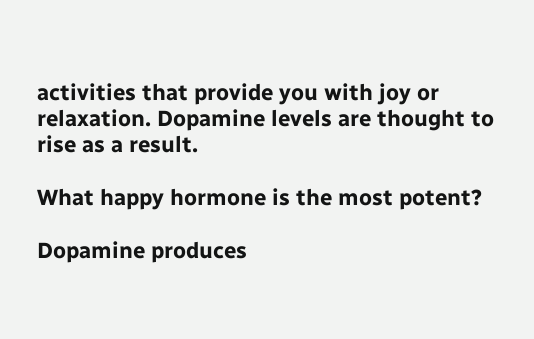activities that provide you with joy or relaxation. Dopamine levels are thought to rise as a result.

What happy hormone is the most potent?

Dopamine produces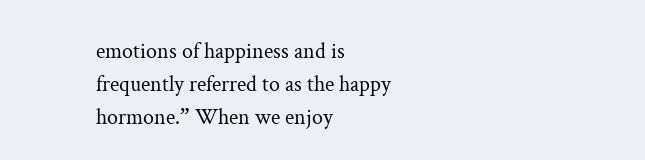emotions of happiness and is frequently referred to as the happy hormone.” When we enjoy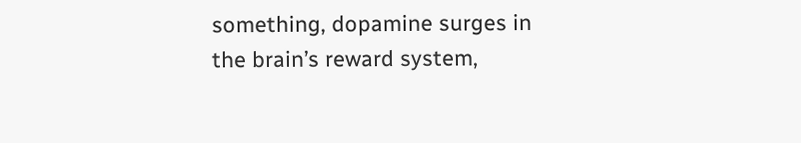something, dopamine surges in the brain’s reward system,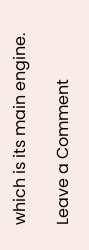which is its main engine.

Leave a Comment